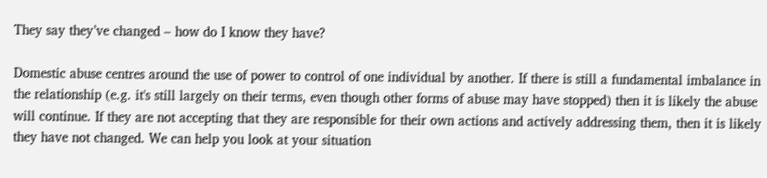They say they’ve changed – how do I know they have?

Domestic abuse centres around the use of power to control of one individual by another. If there is still a fundamental imbalance in the relationship (e.g. it's still largely on their terms, even though other forms of abuse may have stopped) then it is likely the abuse will continue. If they are not accepting that they are responsible for their own actions and actively addressing them, then it is likely they have not changed. We can help you look at your situation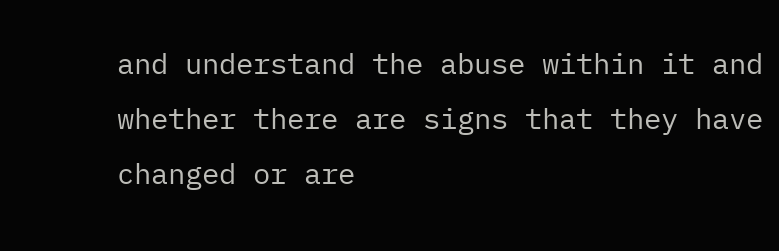and understand the abuse within it and whether there are signs that they have changed or are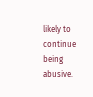likely to continue being abusive.